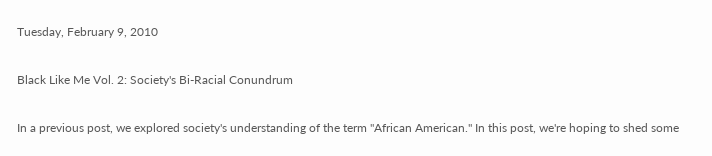Tuesday, February 9, 2010

Black Like Me Vol. 2: Society's Bi-Racial Conundrum

In a previous post, we explored society's understanding of the term "African American." In this post, we're hoping to shed some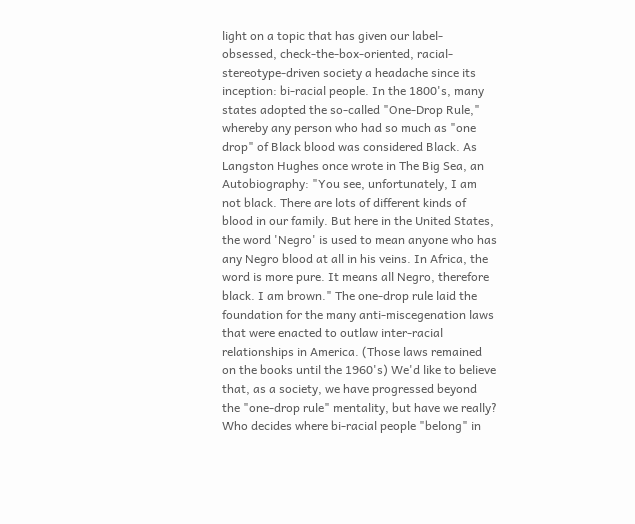light on a topic that has given our label-obsessed, check-the-box-oriented, racial-stereotype-driven society a headache since its inception: bi-racial people. In the 1800's, many states adopted the so-called "One-Drop Rule," whereby any person who had so much as "one drop" of Black blood was considered Black. As Langston Hughes once wrote in The Big Sea, an Autobiography: "You see, unfortunately, I am not black. There are lots of different kinds of blood in our family. But here in the United States, the word 'Negro' is used to mean anyone who has any Negro blood at all in his veins. In Africa, the word is more pure. It means all Negro, therefore black. I am brown." The one-drop rule laid the foundation for the many anti-miscegenation laws that were enacted to outlaw inter-racial relationships in America. (Those laws remained on the books until the 1960's) We'd like to believe that, as a society, we have progressed beyond the "one-drop rule" mentality, but have we really? Who decides where bi-racial people "belong" in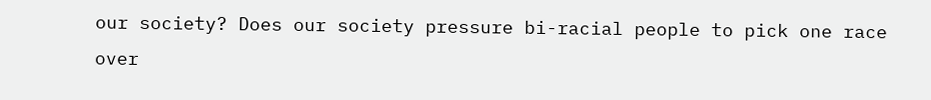our society? Does our society pressure bi-racial people to pick one race over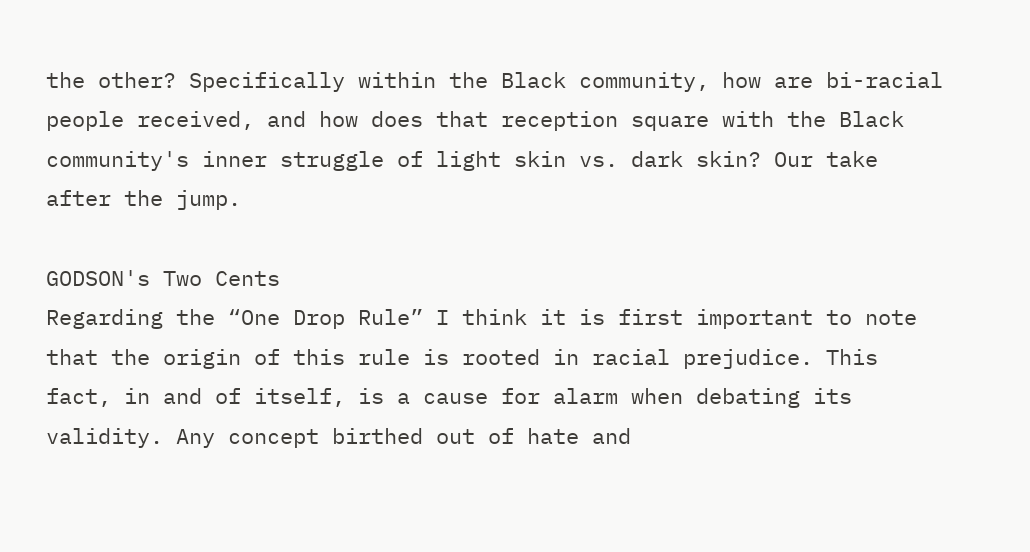the other? Specifically within the Black community, how are bi-racial people received, and how does that reception square with the Black community's inner struggle of light skin vs. dark skin? Our take after the jump.

GODSON's Two Cents
Regarding the “One Drop Rule” I think it is first important to note that the origin of this rule is rooted in racial prejudice. This fact, in and of itself, is a cause for alarm when debating its validity. Any concept birthed out of hate and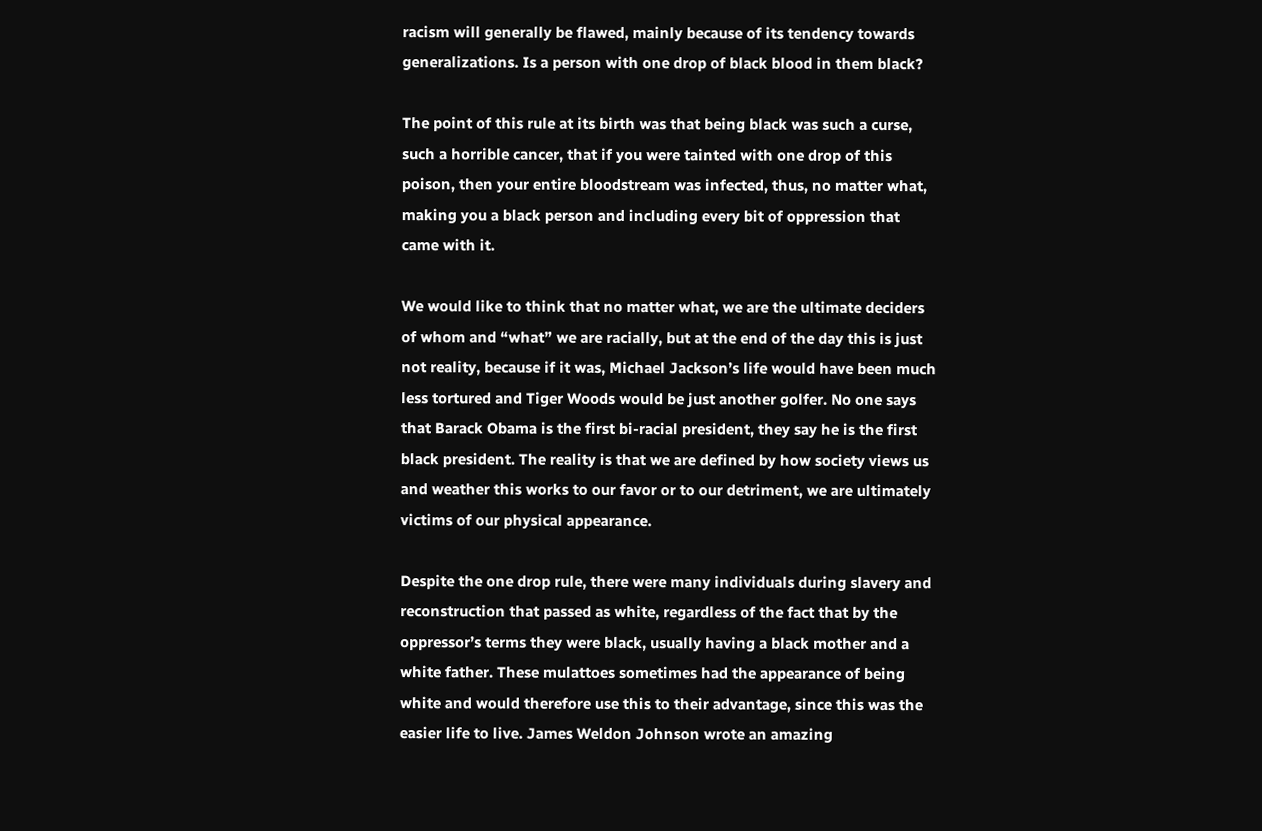racism will generally be flawed, mainly because of its tendency towards generalizations. Is a person with one drop of black blood in them black?

The point of this rule at its birth was that being black was such a curse, such a horrible cancer, that if you were tainted with one drop of this poison, then your entire bloodstream was infected, thus, no matter what, making you a black person and including every bit of oppression that came with it.

We would like to think that no matter what, we are the ultimate deciders of whom and “what” we are racially, but at the end of the day this is just not reality, because if it was, Michael Jackson’s life would have been much less tortured and Tiger Woods would be just another golfer. No one says that Barack Obama is the first bi-racial president, they say he is the first black president. The reality is that we are defined by how society views us and weather this works to our favor or to our detriment, we are ultimately victims of our physical appearance.

Despite the one drop rule, there were many individuals during slavery and reconstruction that passed as white, regardless of the fact that by the oppressor’s terms they were black, usually having a black mother and a white father. These mulattoes sometimes had the appearance of being white and would therefore use this to their advantage, since this was the easier life to live. James Weldon Johnson wrote an amazing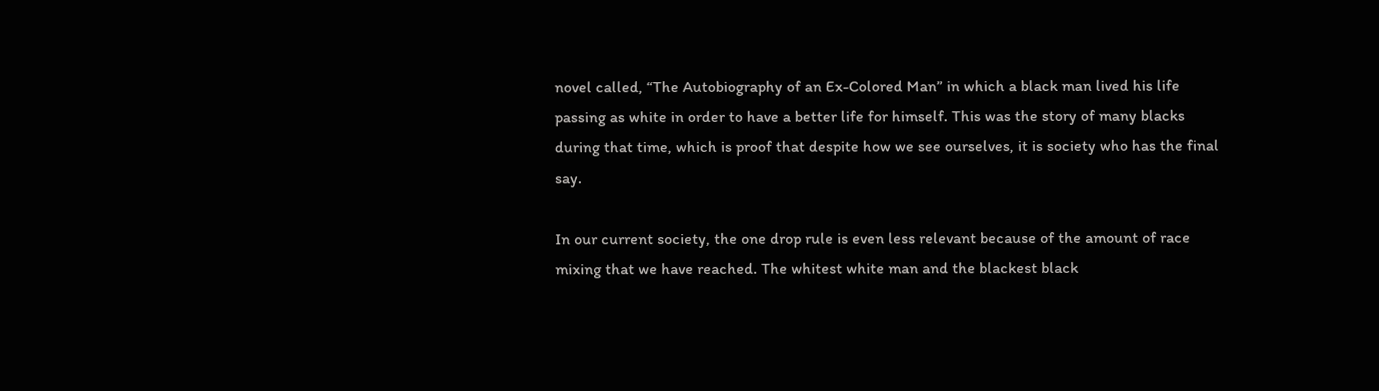novel called, “The Autobiography of an Ex-Colored Man” in which a black man lived his life passing as white in order to have a better life for himself. This was the story of many blacks during that time, which is proof that despite how we see ourselves, it is society who has the final say.

In our current society, the one drop rule is even less relevant because of the amount of race mixing that we have reached. The whitest white man and the blackest black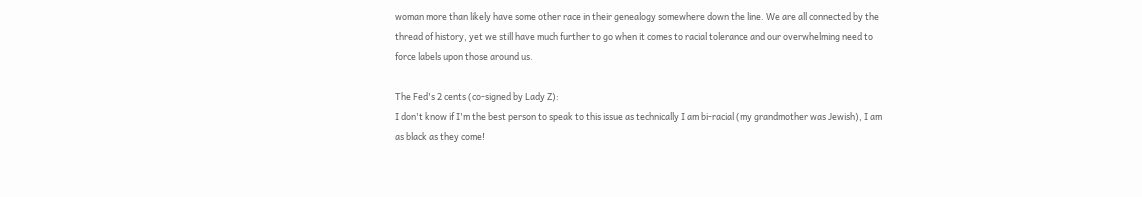woman more than likely have some other race in their genealogy somewhere down the line. We are all connected by the thread of history, yet we still have much further to go when it comes to racial tolerance and our overwhelming need to force labels upon those around us.

The Fed's 2 cents (co-signed by Lady Z):
I don't know if I'm the best person to speak to this issue as technically I am bi-racial (my grandmother was Jewish), I am as black as they come!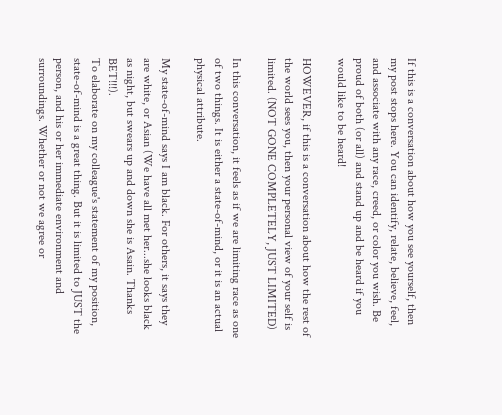If this is a conversation about how you see yourself, then my post stops here. You can identify, relate, believe, feel, and associate with any race, creed, or color you wish. Be proud of both (or all) and stand up and be heard if you would like to be heard!

HOWEVER, if this is a conversation about how the rest of the world sees you, then your personal view of your self is limited. (NOT GONE COMPLETELY, JUST LIMITED)

In this conversation, it feels as if we are limiting race as one of two things. It is either a state-of-mind, or it is an actual physical attribute.

My state-of-mind says I am black. For others, it says they are white, or Asian (We have all met her...she looks black as night, but swears up and down she is Asain. Thanks BET!!!).
To elaborate on my colleague's statement of my position, state-of-mind is a great thing. But it is limited to JUST the person, and his or her immediate environment and surroundings. Whether or not we agree or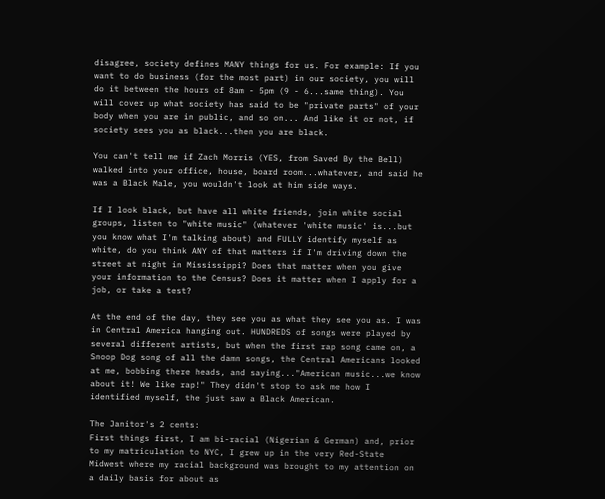disagree, society defines MANY things for us. For example: If you want to do business (for the most part) in our society, you will do it between the hours of 8am - 5pm (9 - 6...same thing). You will cover up what society has said to be "private parts" of your body when you are in public, and so on... And like it or not, if society sees you as black...then you are black.

You can't tell me if Zach Morris (YES, from Saved By the Bell) walked into your office, house, board room...whatever, and said he was a Black Male, you wouldn't look at him side ways.

If I look black, but have all white friends, join white social groups, listen to "white music" (whatever 'white music' is...but you know what I'm talking about) and FULLY identify myself as white, do you think ANY of that matters if I'm driving down the street at night in Mississippi? Does that matter when you give your information to the Census? Does it matter when I apply for a job, or take a test?

At the end of the day, they see you as what they see you as. I was in Central America hanging out. HUNDREDS of songs were played by several different artists, but when the first rap song came on, a Snoop Dog song of all the damn songs, the Central Americans looked at me, bobbing there heads, and saying..."American music...we know about it! We like rap!" They didn't stop to ask me how I identified myself, the just saw a Black American.

The Janitor's 2 cents:
First things first, I am bi-racial (Nigerian & German) and, prior to my matriculation to NYC, I grew up in the very Red-State Midwest where my racial background was brought to my attention on a daily basis for about as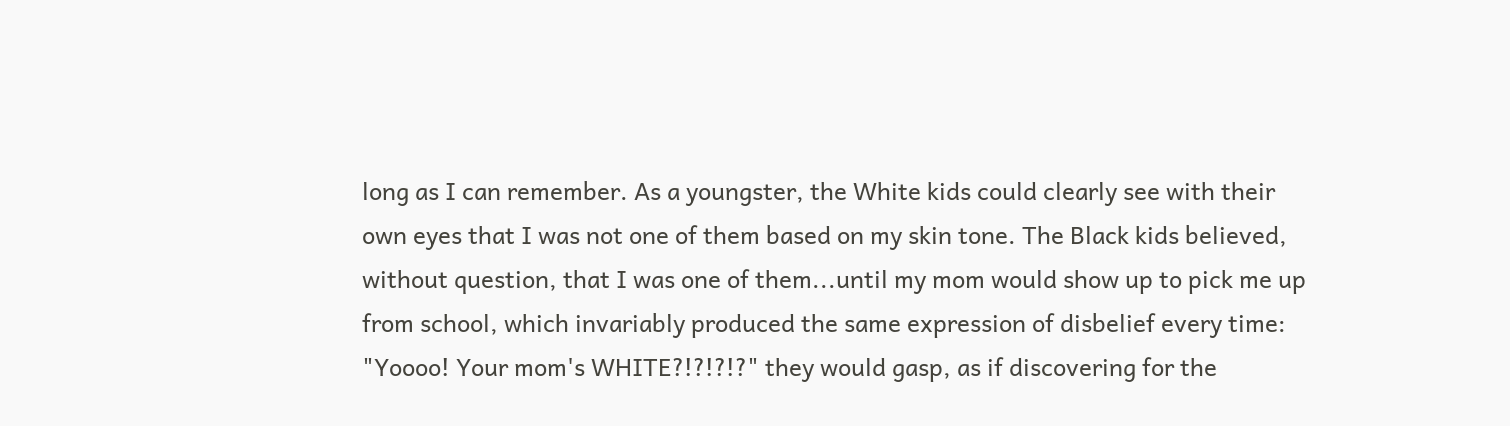long as I can remember. As a youngster, the White kids could clearly see with their own eyes that I was not one of them based on my skin tone. The Black kids believed, without question, that I was one of them...until my mom would show up to pick me up from school, which invariably produced the same expression of disbelief every time: "Yoooo! Your mom's WHITE?!?!?!?" they would gasp, as if discovering for the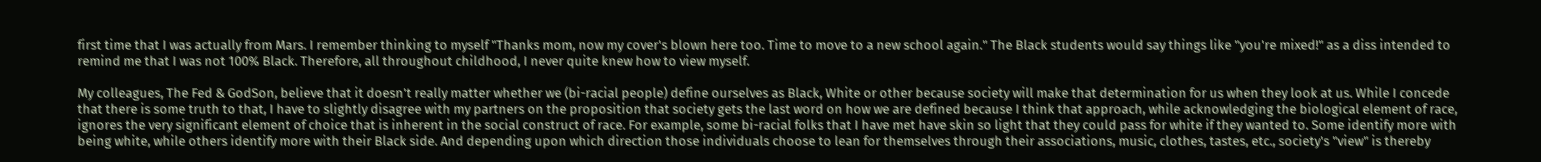first time that I was actually from Mars. I remember thinking to myself "Thanks mom, now my cover's blown here too. Time to move to a new school again." The Black students would say things like "you're mixed!" as a diss intended to remind me that I was not 100% Black. Therefore, all throughout childhood, I never quite knew how to view myself.

My colleagues, The Fed & GodSon, believe that it doesn't really matter whether we (bi-racial people) define ourselves as Black, White or other because society will make that determination for us when they look at us. While I concede that there is some truth to that, I have to slightly disagree with my partners on the proposition that society gets the last word on how we are defined because I think that approach, while acknowledging the biological element of race, ignores the very significant element of choice that is inherent in the social construct of race. For example, some bi-racial folks that I have met have skin so light that they could pass for white if they wanted to. Some identify more with being white, while others identify more with their Black side. And depending upon which direction those individuals choose to lean for themselves through their associations, music, clothes, tastes, etc., society's "view" is thereby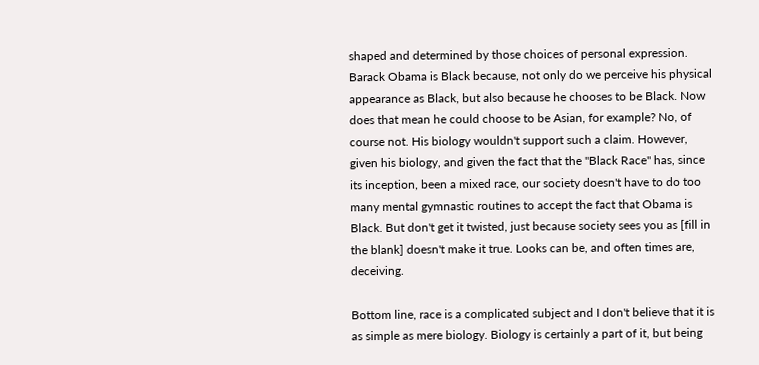shaped and determined by those choices of personal expression. Barack Obama is Black because, not only do we perceive his physical appearance as Black, but also because he chooses to be Black. Now does that mean he could choose to be Asian, for example? No, of course not. His biology wouldn't support such a claim. However, given his biology, and given the fact that the "Black Race" has, since its inception, been a mixed race, our society doesn't have to do too many mental gymnastic routines to accept the fact that Obama is Black. But don't get it twisted, just because society sees you as [fill in the blank] doesn't make it true. Looks can be, and often times are, deceiving.

Bottom line, race is a complicated subject and I don't believe that it is as simple as mere biology. Biology is certainly a part of it, but being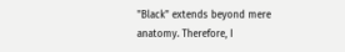"Black" extends beyond mere anatomy. Therefore, I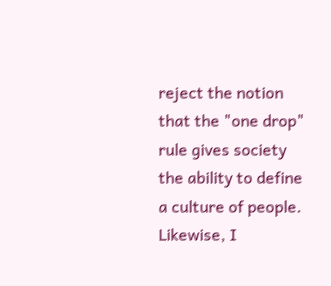reject the notion that the "one drop" rule gives society the ability to define a culture of people. Likewise, I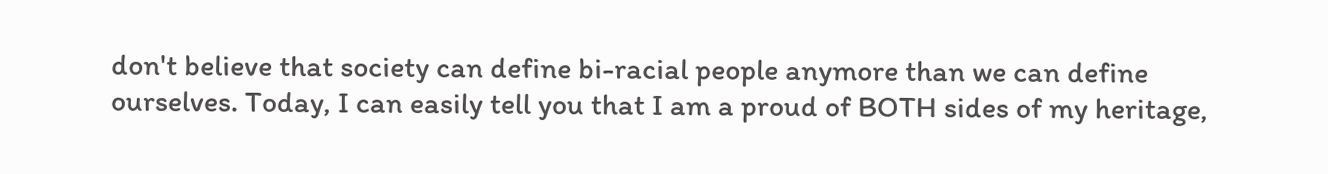don't believe that society can define bi-racial people anymore than we can define ourselves. Today, I can easily tell you that I am a proud of BOTH sides of my heritage,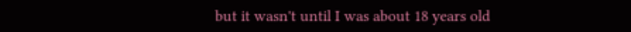but it wasn't until I was about 18 years old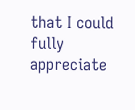that I could fully appreciate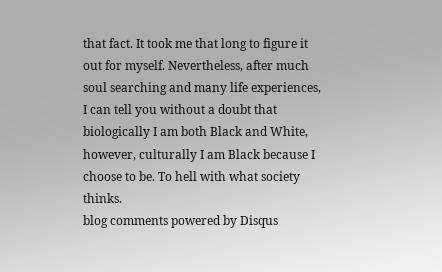that fact. It took me that long to figure it out for myself. Nevertheless, after much soul searching and many life experiences, I can tell you without a doubt that biologically I am both Black and White, however, culturally I am Black because I choose to be. To hell with what society thinks.
blog comments powered by Disqus